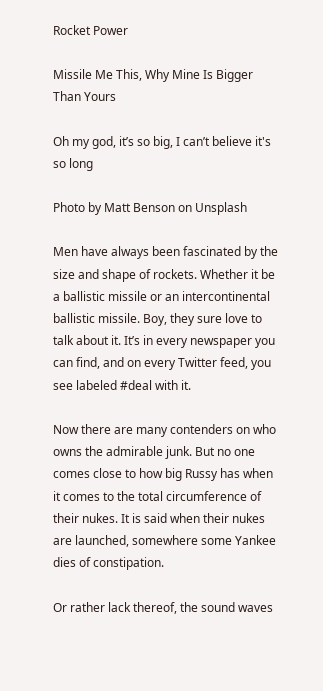Rocket Power

Missile Me This, Why Mine Is Bigger Than Yours

Oh my god, it’s so big, I can’t believe it's so long

Photo by Matt Benson on Unsplash

Men have always been fascinated by the size and shape of rockets. Whether it be a ballistic missile or an intercontinental ballistic missile. Boy, they sure love to talk about it. It’s in every newspaper you can find, and on every Twitter feed, you see labeled #deal with it.

Now there are many contenders on who owns the admirable junk. But no one comes close to how big Russy has when it comes to the total circumference of their nukes. It is said when their nukes are launched, somewhere some Yankee dies of constipation.

Or rather lack thereof, the sound waves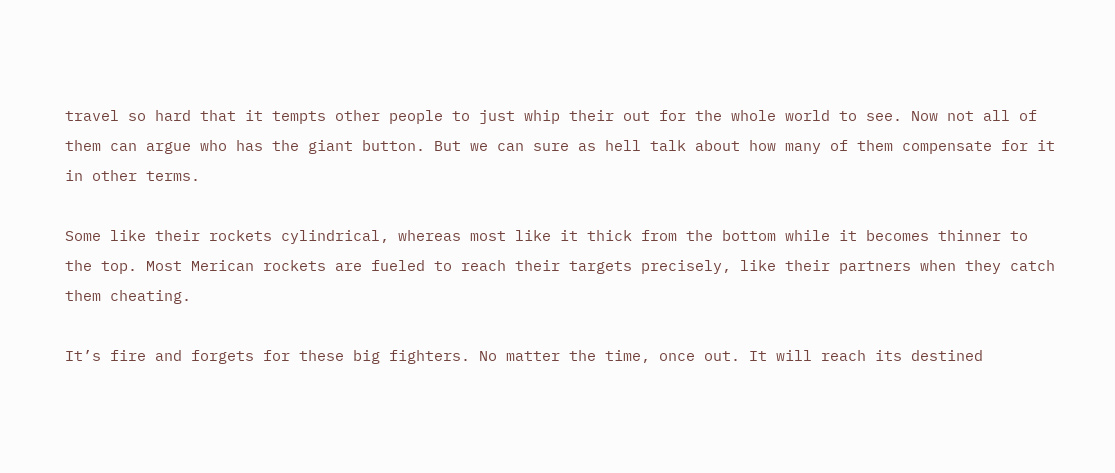travel so hard that it tempts other people to just whip their out for the whole world to see. Now not all of them can argue who has the giant button. But we can sure as hell talk about how many of them compensate for it in other terms.

Some like their rockets cylindrical, whereas most like it thick from the bottom while it becomes thinner to the top. Most Merican rockets are fueled to reach their targets precisely, like their partners when they catch them cheating.

It’s fire and forgets for these big fighters. No matter the time, once out. It will reach its destined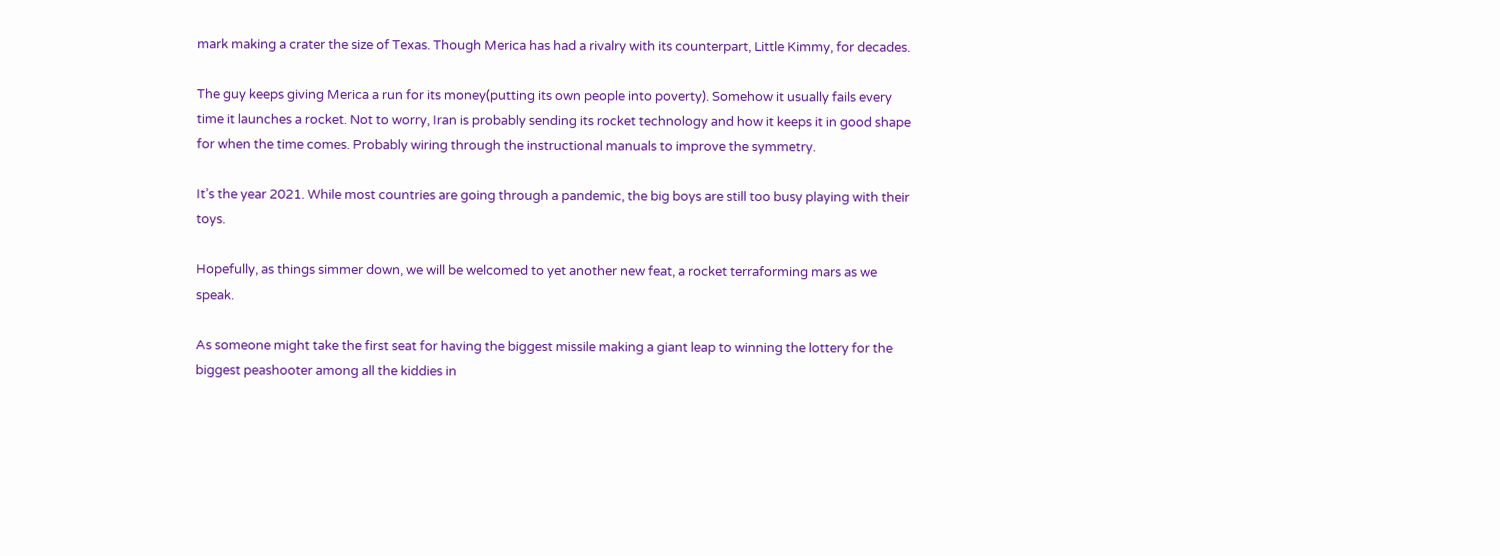mark making a crater the size of Texas. Though Merica has had a rivalry with its counterpart, Little Kimmy, for decades.

The guy keeps giving Merica a run for its money(putting its own people into poverty). Somehow it usually fails every time it launches a rocket. Not to worry, Iran is probably sending its rocket technology and how it keeps it in good shape for when the time comes. Probably wiring through the instructional manuals to improve the symmetry.

It’s the year 2021. While most countries are going through a pandemic, the big boys are still too busy playing with their toys.

Hopefully, as things simmer down, we will be welcomed to yet another new feat, a rocket terraforming mars as we speak.

As someone might take the first seat for having the biggest missile making a giant leap to winning the lottery for the biggest peashooter among all the kiddies in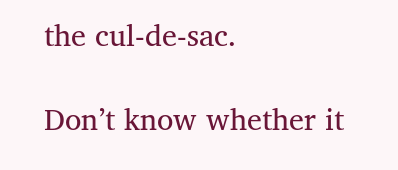the cul-de-sac.

Don’t know whether it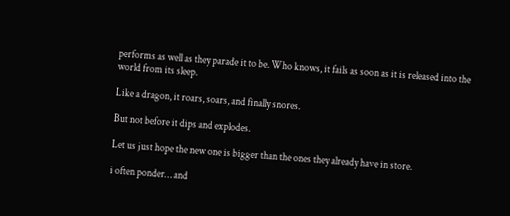performs as well as they parade it to be. Who knows, it fails as soon as it is released into the world from its sleep.

Like a dragon, it roars, soars, and finally snores.

But not before it dips and explodes.

Let us just hope the new one is bigger than the ones they already have in store.

i often ponder… and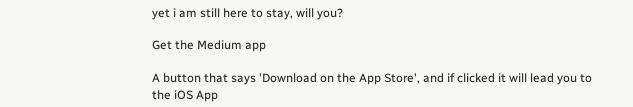yet i am still here to stay, will you?

Get the Medium app

A button that says 'Download on the App Store', and if clicked it will lead you to the iOS App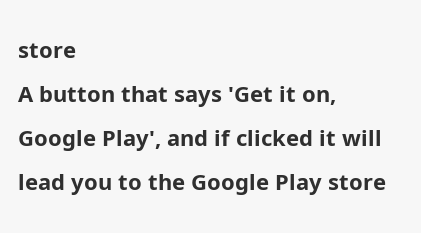store
A button that says 'Get it on, Google Play', and if clicked it will lead you to the Google Play store